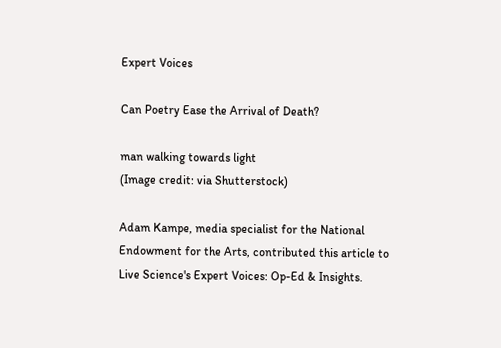Expert Voices

Can Poetry Ease the Arrival of Death?

man walking towards light
(Image credit: via Shutterstock)

Adam Kampe, media specialist for the National Endowment for the Arts, contributed this article to Live Science's Expert Voices: Op-Ed & Insights.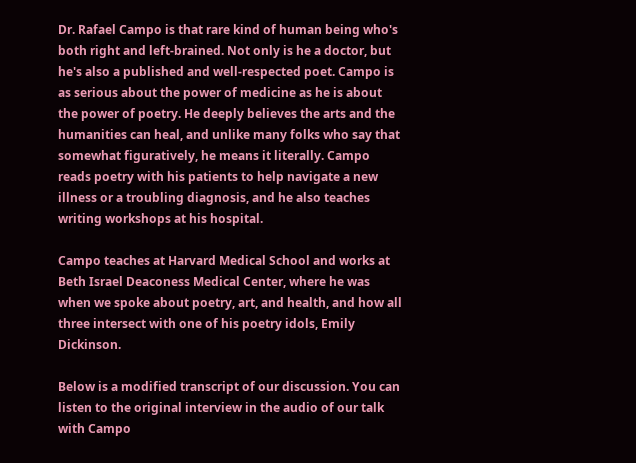Dr. Rafael Campo is that rare kind of human being who's both right and left-brained. Not only is he a doctor, but he's also a published and well-respected poet. Campo is as serious about the power of medicine as he is about the power of poetry. He deeply believes the arts and the humanities can heal, and unlike many folks who say that somewhat figuratively, he means it literally. Campo reads poetry with his patients to help navigate a new illness or a troubling diagnosis, and he also teaches writing workshops at his hospital.

Campo teaches at Harvard Medical School and works at Beth Israel Deaconess Medical Center, where he was when we spoke about poetry, art, and health, and how all three intersect with one of his poetry idols, Emily Dickinson.

Below is a modified transcript of our discussion. You can listen to the original interview in the audio of our talk with Campo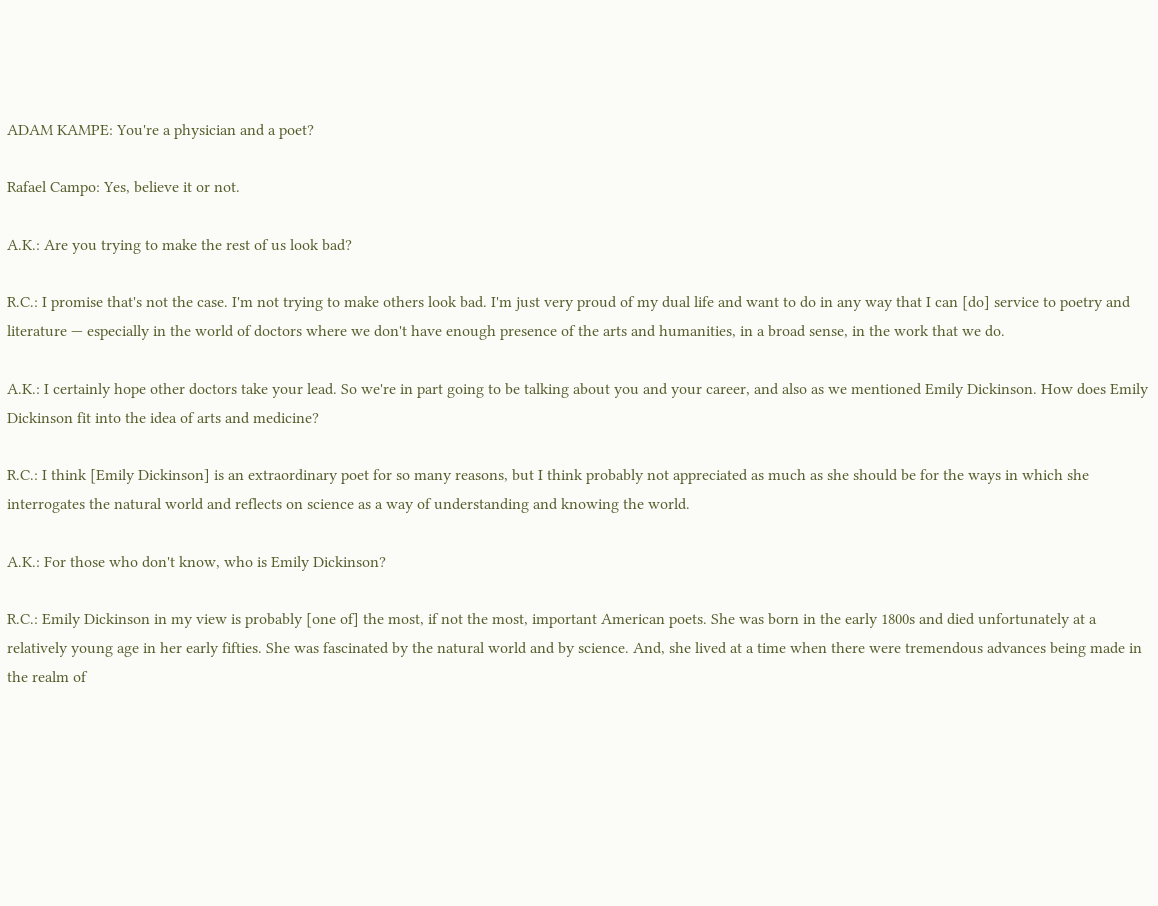ADAM KAMPE: You're a physician and a poet?

Rafael Campo: Yes, believe it or not.

A.K.: Are you trying to make the rest of us look bad?

R.C.: I promise that's not the case. I'm not trying to make others look bad. I'm just very proud of my dual life and want to do in any way that I can [do] service to poetry and literature — especially in the world of doctors where we don't have enough presence of the arts and humanities, in a broad sense, in the work that we do.

A.K.: I certainly hope other doctors take your lead. So we're in part going to be talking about you and your career, and also as we mentioned Emily Dickinson. How does Emily Dickinson fit into the idea of arts and medicine?

R.C.: I think [Emily Dickinson] is an extraordinary poet for so many reasons, but I think probably not appreciated as much as she should be for the ways in which she interrogates the natural world and reflects on science as a way of understanding and knowing the world.

A.K.: For those who don't know, who is Emily Dickinson?

R.C.: Emily Dickinson in my view is probably [one of] the most, if not the most, important American poets. She was born in the early 1800s and died unfortunately at a relatively young age in her early fifties. She was fascinated by the natural world and by science. And, she lived at a time when there were tremendous advances being made in the realm of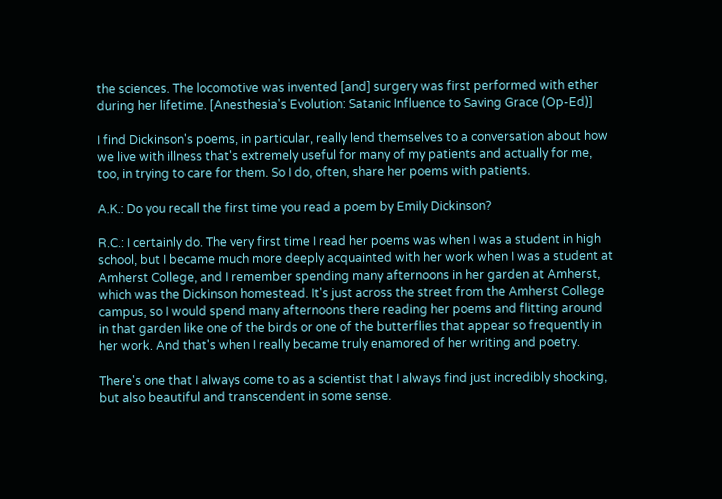the sciences. The locomotive was invented [and] surgery was first performed with ether during her lifetime. [Anesthesia's Evolution: Satanic Influence to Saving Grace (Op-Ed)]

I find Dickinson's poems, in particular, really lend themselves to a conversation about how we live with illness that's extremely useful for many of my patients and actually for me, too, in trying to care for them. So I do, often, share her poems with patients.

A.K.: Do you recall the first time you read a poem by Emily Dickinson?

R.C.: I certainly do. The very first time I read her poems was when I was a student in high school, but I became much more deeply acquainted with her work when I was a student at Amherst College, and I remember spending many afternoons in her garden at Amherst, which was the Dickinson homestead. It's just across the street from the Amherst College campus, so I would spend many afternoons there reading her poems and flitting around in that garden like one of the birds or one of the butterflies that appear so frequently in her work. And that's when I really became truly enamored of her writing and poetry.

There's one that I always come to as a scientist that I always find just incredibly shocking, but also beautiful and transcendent in some sense.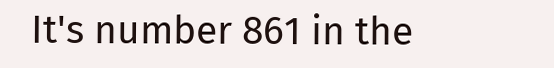It's number 861 in the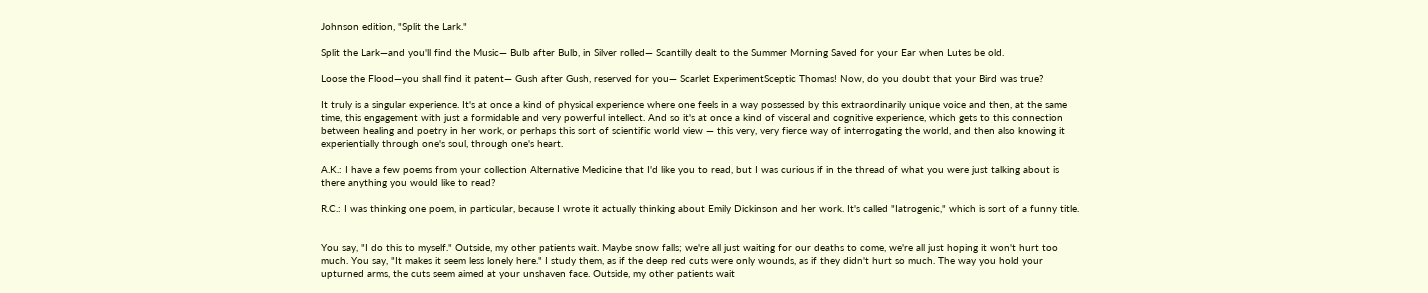Johnson edition, "Split the Lark."

Split the Lark—and you'll find the Music— Bulb after Bulb, in Silver rolled— Scantilly dealt to the Summer Morning Saved for your Ear when Lutes be old.

Loose the Flood—you shall find it patent— Gush after Gush, reserved for you— Scarlet ExperimentSceptic Thomas! Now, do you doubt that your Bird was true?

It truly is a singular experience. It's at once a kind of physical experience where one feels in a way possessed by this extraordinarily unique voice and then, at the same time, this engagement with just a formidable and very powerful intellect. And so it's at once a kind of visceral and cognitive experience, which gets to this connection between healing and poetry in her work, or perhaps this sort of scientific world view — this very, very fierce way of interrogating the world, and then also knowing it experientially through one's soul, through one's heart.

A.K.: I have a few poems from your collection Alternative Medicine that I'd like you to read, but I was curious if in the thread of what you were just talking about is there anything you would like to read?

R.C.: I was thinking one poem, in particular, because I wrote it actually thinking about Emily Dickinson and her work. It's called "Iatrogenic," which is sort of a funny title.


You say, "I do this to myself." Outside, my other patients wait. Maybe snow falls; we're all just waiting for our deaths to come, we're all just hoping it won't hurt too much. You say, "It makes it seem less lonely here." I study them, as if the deep red cuts were only wounds, as if they didn't hurt so much. The way you hold your upturned arms, the cuts seem aimed at your unshaven face. Outside, my other patients wait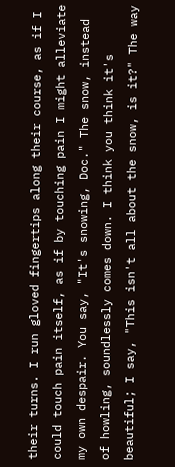their turns. I run gloved fingertips along their course, as if I could touch pain itself, as if by touching pain I might alleviate my own despair. You say, "It's snowing, Doc." The snow, instead of howling, soundlessly comes down. I think you think it's beautiful; I say, "This isn't all about the snow, is it?" The way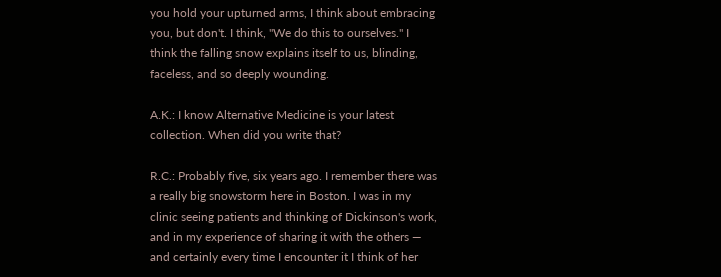you hold your upturned arms, I think about embracing you, but don't. I think, "We do this to ourselves." I think the falling snow explains itself to us, blinding, faceless, and so deeply wounding.

A.K.: I know Alternative Medicine is your latest collection. When did you write that?

R.C.: Probably five, six years ago. I remember there was a really big snowstorm here in Boston. I was in my clinic seeing patients and thinking of Dickinson's work, and in my experience of sharing it with the others — and certainly every time I encounter it I think of her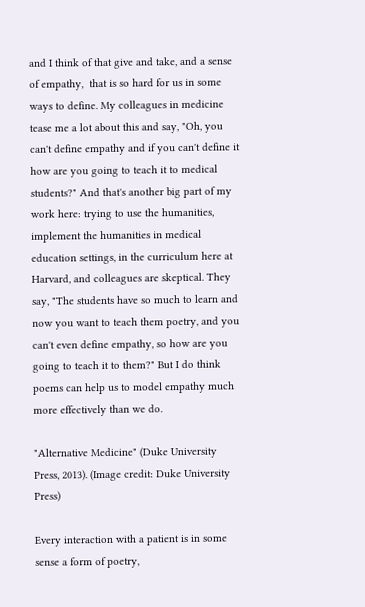and I think of that give and take, and a sense of empathy,  that is so hard for us in some ways to define. My colleagues in medicine tease me a lot about this and say, "Oh, you can't define empathy and if you can't define it how are you going to teach it to medical students?" And that's another big part of my work here: trying to use the humanities, implement the humanities in medical education settings, in the curriculum here at Harvard, and colleagues are skeptical. They say, "The students have so much to learn and now you want to teach them poetry, and you can't even define empathy, so how are you going to teach it to them?" But I do think poems can help us to model empathy much more effectively than we do.

"Alternative Medicine" (Duke University Press, 2013). (Image credit: Duke University Press)

Every interaction with a patient is in some sense a form of poetry,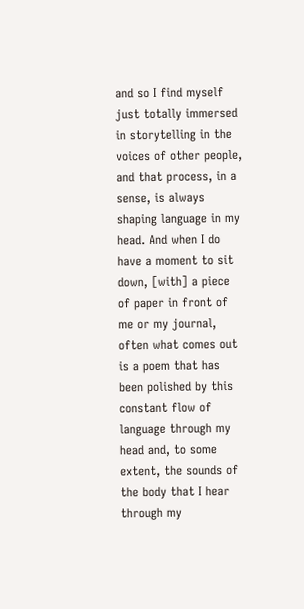and so I find myself just totally immersed in storytelling in the voices of other people, and that process, in a sense, is always shaping language in my head. And when I do have a moment to sit down, [with] a piece of paper in front of me or my journal, often what comes out is a poem that has been polished by this constant flow of language through my head and, to some extent, the sounds of the body that I hear through my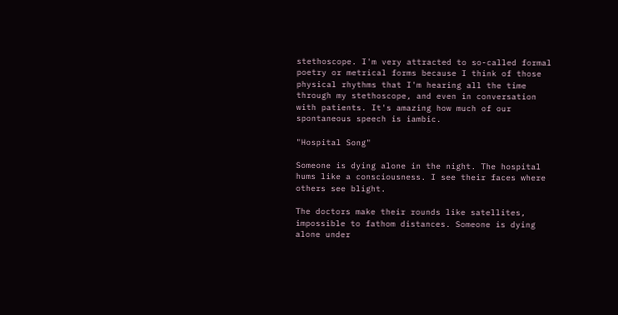stethoscope. I'm very attracted to so-called formal poetry or metrical forms because I think of those physical rhythms that I'm hearing all the time through my stethoscope, and even in conversation with patients. It's amazing how much of our spontaneous speech is iambic.

"Hospital Song"

Someone is dying alone in the night. The hospital hums like a consciousness. I see their faces where others see blight.

The doctors make their rounds like satellites, impossible to fathom distances. Someone is dying alone under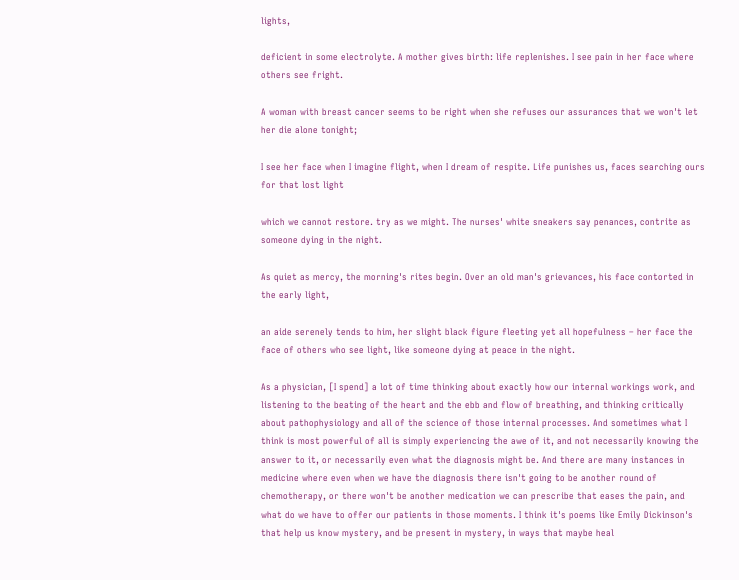lights,

deficient in some electrolyte. A mother gives birth: life replenishes. I see pain in her face where others see fright.

A woman with breast cancer seems to be right when she refuses our assurances that we won't let her die alone tonight;

I see her face when I imagine flight, when I dream of respite. Life punishes us, faces searching ours for that lost light

which we cannot restore. try as we might. The nurses' white sneakers say penances, contrite as someone dying in the night.

As quiet as mercy, the morning's rites begin. Over an old man's grievances, his face contorted in the early light,

an aide serenely tends to him, her slight black figure fleeting yet all hopefulness – her face the face of others who see light, like someone dying at peace in the night.

As a physician, [I spend] a lot of time thinking about exactly how our internal workings work, and listening to the beating of the heart and the ebb and flow of breathing, and thinking critically about pathophysiology and all of the science of those internal processes. And sometimes what I think is most powerful of all is simply experiencing the awe of it, and not necessarily knowing the answer to it, or necessarily even what the diagnosis might be. And there are many instances in medicine where even when we have the diagnosis there isn't going to be another round of chemotherapy, or there won't be another medication we can prescribe that eases the pain, and what do we have to offer our patients in those moments. I think it's poems like Emily Dickinson's that help us know mystery, and be present in mystery, in ways that maybe heal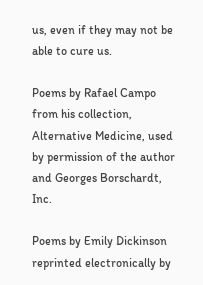us, even if they may not be able to cure us.

Poems by Rafael Campo from his collection, Alternative Medicine, used by permission of the author and Georges Borschardt, Inc.

Poems by Emily Dickinson reprinted electronically by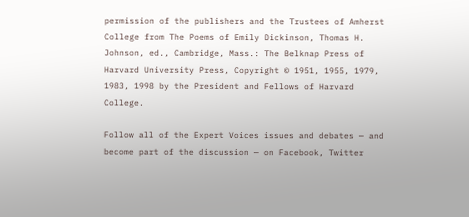permission of the publishers and the Trustees of Amherst College from The Poems of Emily Dickinson, Thomas H. Johnson, ed., Cambridge, Mass.: The Belknap Press of Harvard University Press, Copyright © 1951, 1955, 1979, 1983, 1998 by the President and Fellows of Harvard College.

Follow all of the Expert Voices issues and debates — and become part of the discussion — on Facebook, Twitter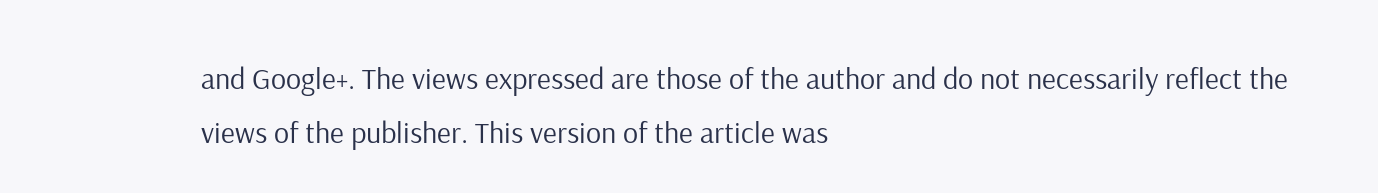and Google+. The views expressed are those of the author and do not necessarily reflect the views of the publisher. This version of the article was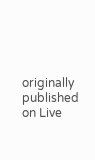originally published on Live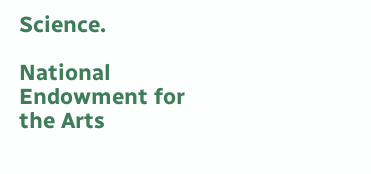Science.

National Endowment for the Arts